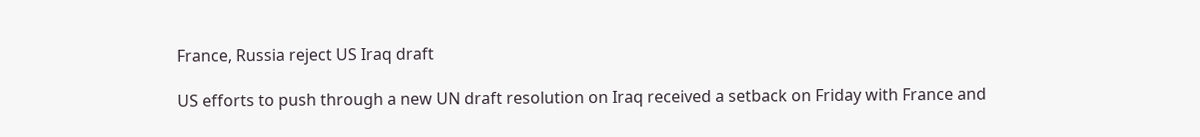France, Russia reject US Iraq draft

US efforts to push through a new UN draft resolution on Iraq received a setback on Friday with France and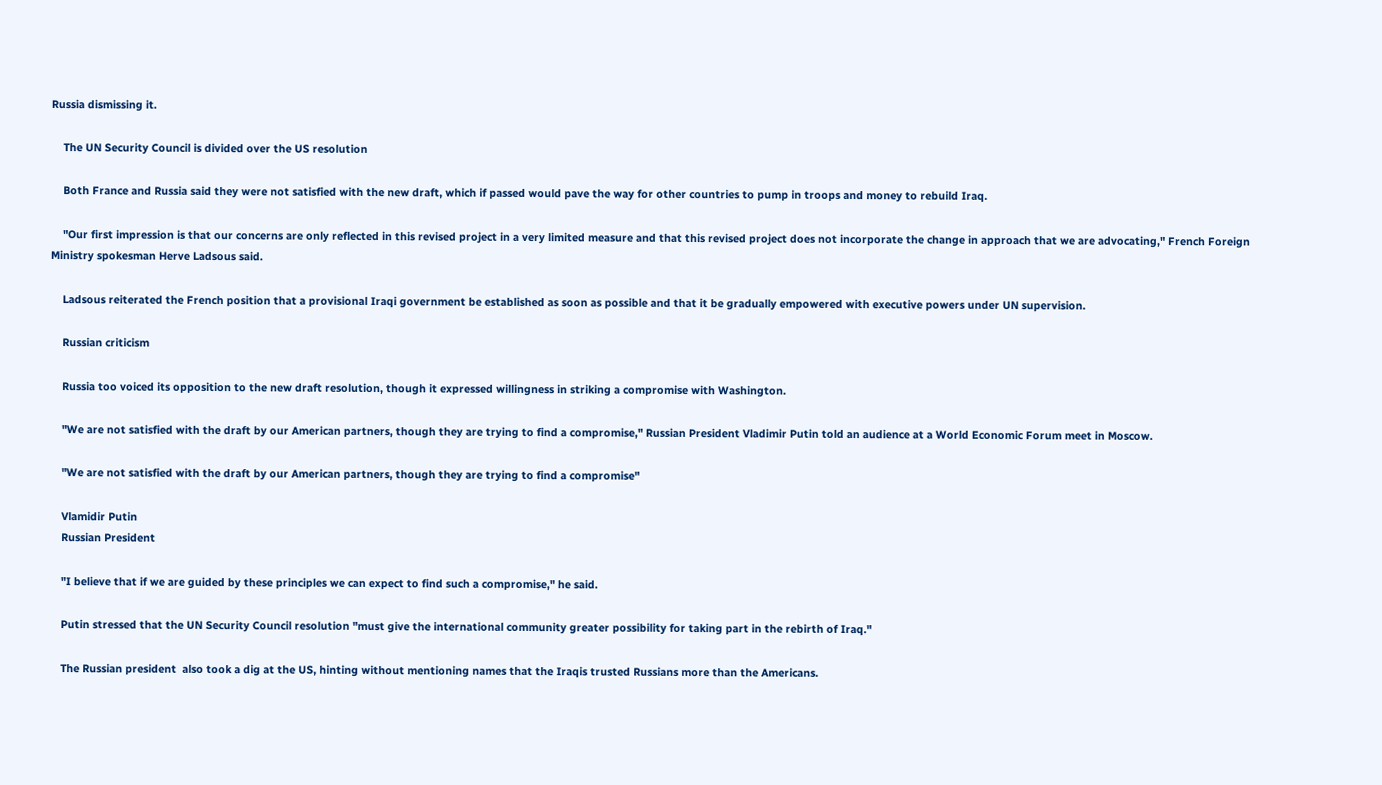Russia dismissing it.

    The UN Security Council is divided over the US resolution

    Both France and Russia said they were not satisfied with the new draft, which if passed would pave the way for other countries to pump in troops and money to rebuild Iraq.

    "Our first impression is that our concerns are only reflected in this revised project in a very limited measure and that this revised project does not incorporate the change in approach that we are advocating," French Foreign Ministry spokesman Herve Ladsous said.

    Ladsous reiterated the French position that a provisional Iraqi government be established as soon as possible and that it be gradually empowered with executive powers under UN supervision.

    Russian criticism

    Russia too voiced its opposition to the new draft resolution, though it expressed willingness in striking a compromise with Washington.

    "We are not satisfied with the draft by our American partners, though they are trying to find a compromise," Russian President Vladimir Putin told an audience at a World Economic Forum meet in Moscow.

    "We are not satisfied with the draft by our American partners, though they are trying to find a compromise"

    Vlamidir Putin
    Russian President

    "I believe that if we are guided by these principles we can expect to find such a compromise," he said.

    Putin stressed that the UN Security Council resolution "must give the international community greater possibility for taking part in the rebirth of Iraq."

    The Russian president  also took a dig at the US, hinting without mentioning names that the Iraqis trusted Russians more than the Americans.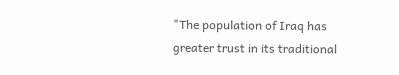"The population of Iraq has greater trust in its traditional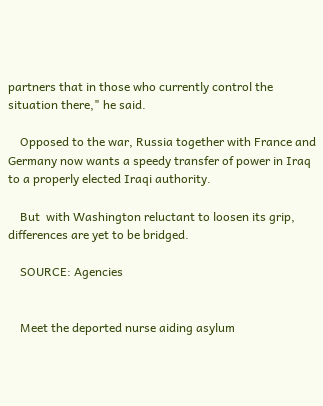partners that in those who currently control the situation there," he said.

    Opposed to the war, Russia together with France and Germany now wants a speedy transfer of power in Iraq to a properly elected Iraqi authority.

    But  with Washington reluctant to loosen its grip, differences are yet to be bridged.

    SOURCE: Agencies


    Meet the deported nurse aiding asylum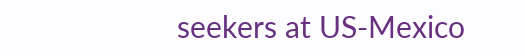seekers at US-Mexico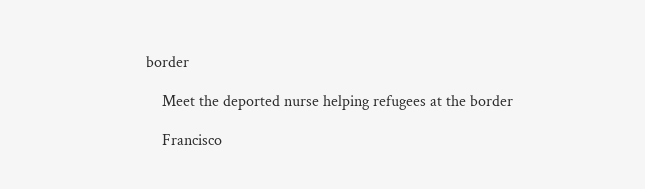border

    Meet the deported nurse helping refugees at the border

    Francisco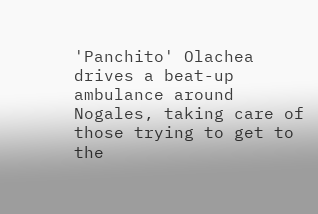'Panchito' Olachea drives a beat-up ambulance around Nogales, taking care of those trying to get to the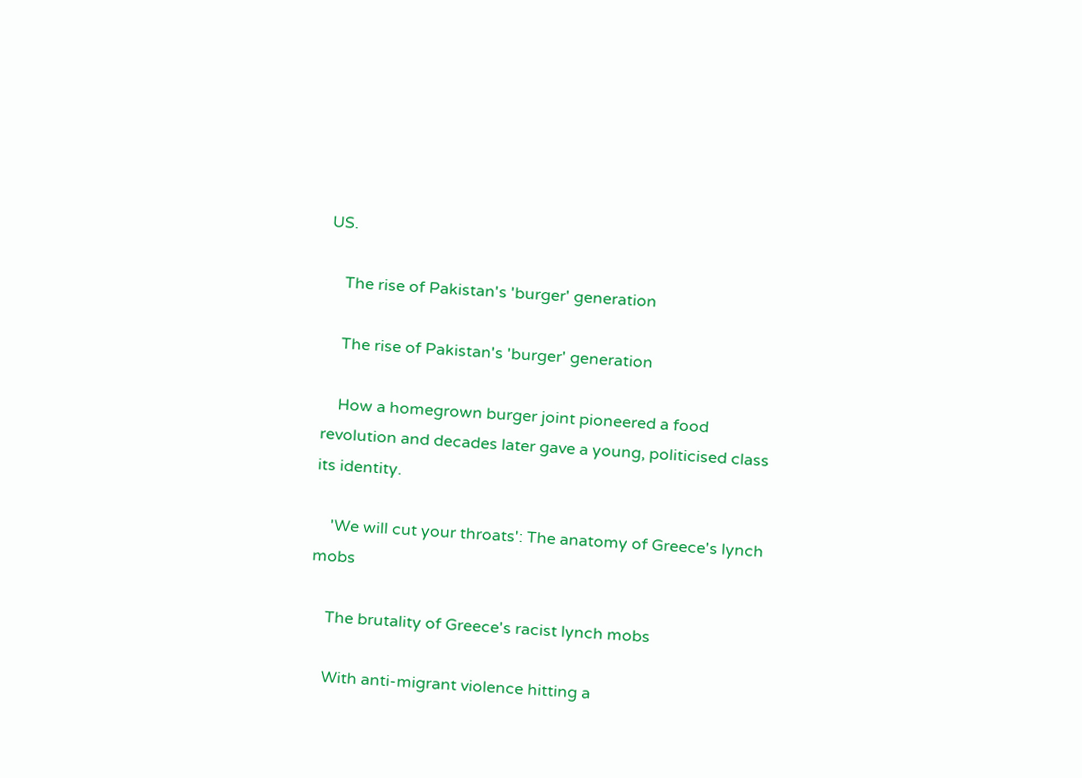US.

    The rise of Pakistan's 'burger' generation

    The rise of Pakistan's 'burger' generation

    How a homegrown burger joint pioneered a food revolution and decades later gave a young, politicised class its identity.

    'We will cut your throats': The anatomy of Greece's lynch mobs

    The brutality of Greece's racist lynch mobs

    With anti-migrant violence hitting a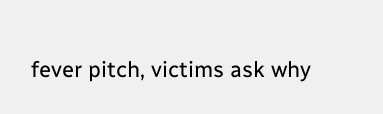fever pitch, victims ask why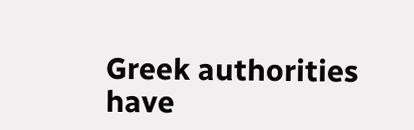Greek authorities have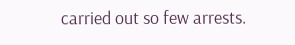carried out so few arrests.